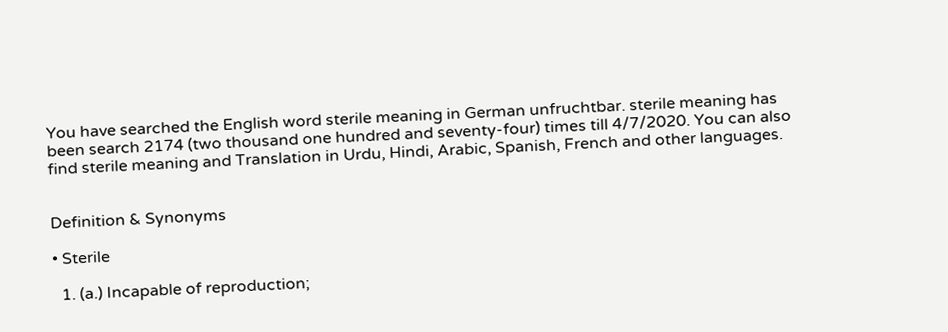You have searched the English word sterile meaning in German unfruchtbar. sterile meaning has been search 2174 (two thousand one hundred and seventy-four) times till 4/7/2020. You can also find sterile meaning and Translation in Urdu, Hindi, Arabic, Spanish, French and other languages.


Definition & Synonyms

• Sterile

  1. (a.) Incapable of reproduction;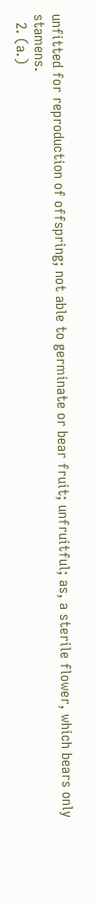unfitted for reproduction of offspring; not able to germinate or bear fruit; unfruitful; as, a sterile flower, which bears only stamens.
  2. (a.)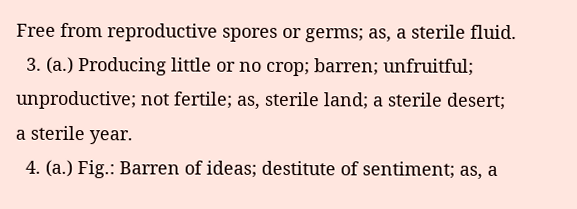Free from reproductive spores or germs; as, a sterile fluid.
  3. (a.) Producing little or no crop; barren; unfruitful; unproductive; not fertile; as, sterile land; a sterile desert; a sterile year.
  4. (a.) Fig.: Barren of ideas; destitute of sentiment; as, a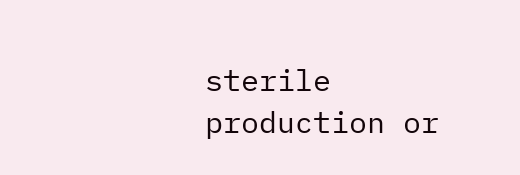sterile production or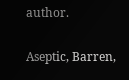author.

Aseptic, Barren,